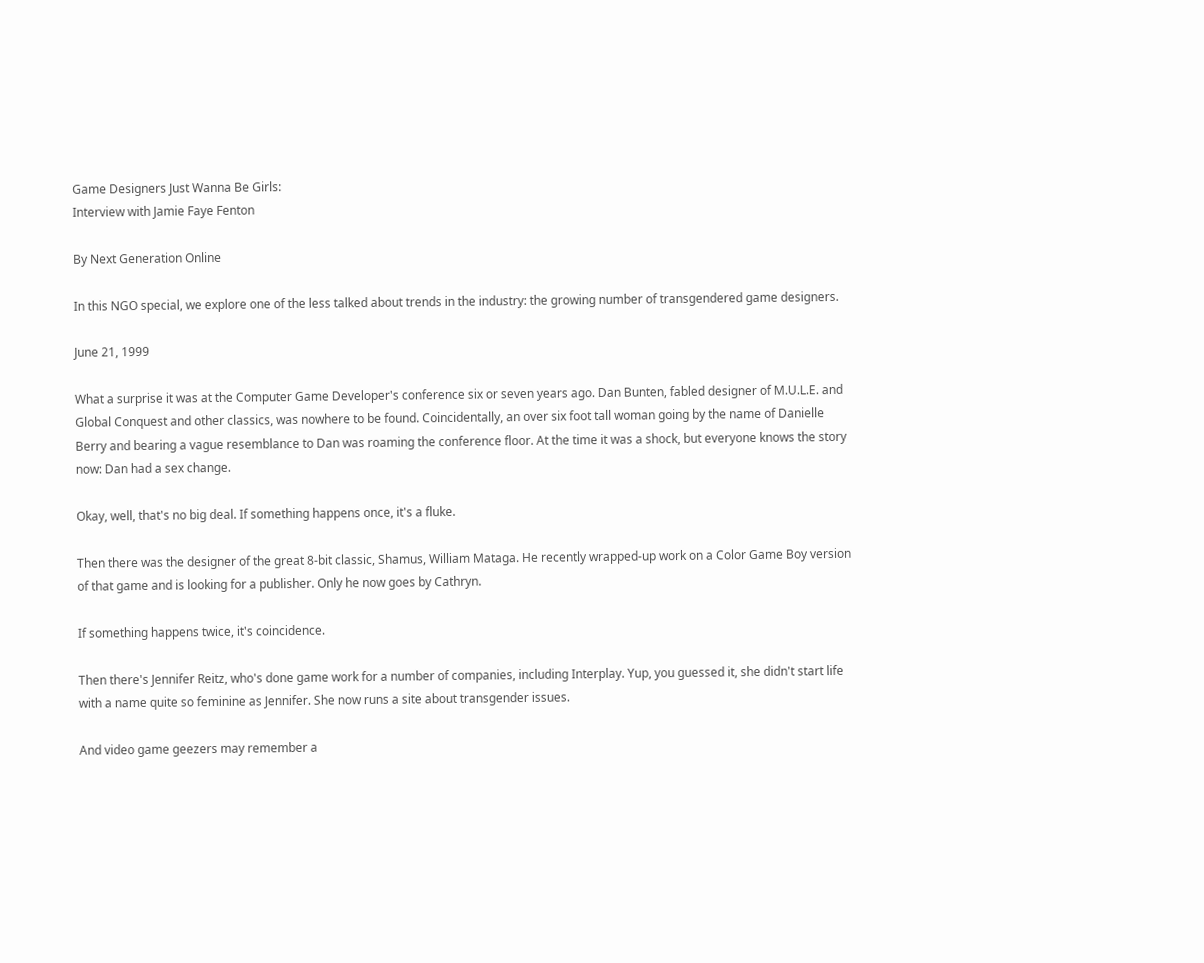Game Designers Just Wanna Be Girls:
Interview with Jamie Faye Fenton

By Next Generation Online

In this NGO special, we explore one of the less talked about trends in the industry: the growing number of transgendered game designers.

June 21, 1999

What a surprise it was at the Computer Game Developer's conference six or seven years ago. Dan Bunten, fabled designer of M.U.L.E. and Global Conquest and other classics, was nowhere to be found. Coincidentally, an over six foot tall woman going by the name of Danielle Berry and bearing a vague resemblance to Dan was roaming the conference floor. At the time it was a shock, but everyone knows the story now: Dan had a sex change.

Okay, well, that's no big deal. If something happens once, it's a fluke.

Then there was the designer of the great 8-bit classic, Shamus, William Mataga. He recently wrapped-up work on a Color Game Boy version of that game and is looking for a publisher. Only he now goes by Cathryn.

If something happens twice, it's coincidence.

Then there's Jennifer Reitz, who's done game work for a number of companies, including Interplay. Yup, you guessed it, she didn't start life with a name quite so feminine as Jennifer. She now runs a site about transgender issues.

And video game geezers may remember a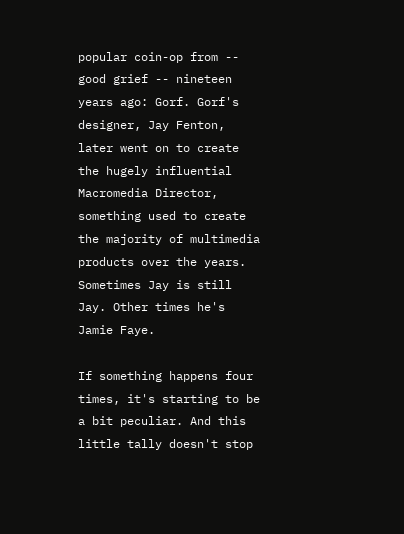popular coin-op from -- good grief -- nineteen years ago: Gorf. Gorf's designer, Jay Fenton, later went on to create the hugely influential Macromedia Director, something used to create the majority of multimedia products over the years. Sometimes Jay is still Jay. Other times he's Jamie Faye.

If something happens four times, it's starting to be a bit peculiar. And this little tally doesn't stop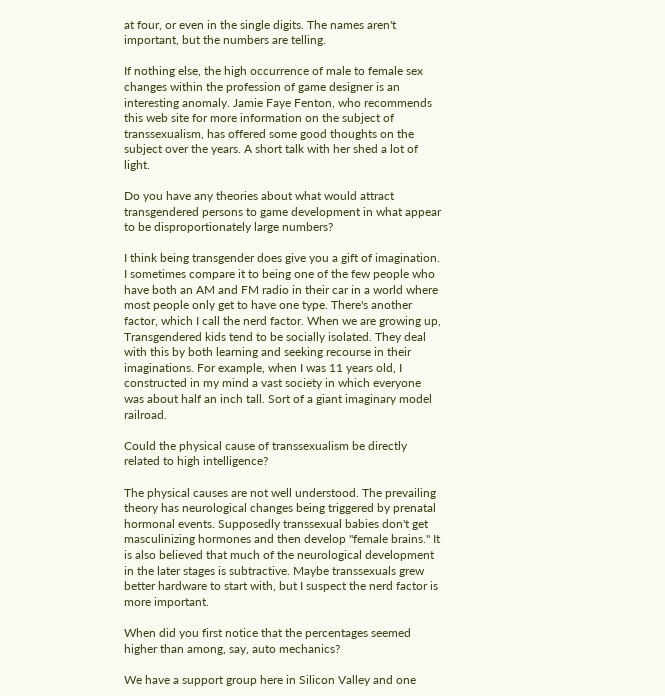at four, or even in the single digits. The names aren't important, but the numbers are telling.

If nothing else, the high occurrence of male to female sex changes within the profession of game designer is an interesting anomaly. Jamie Faye Fenton, who recommends this web site for more information on the subject of transsexualism, has offered some good thoughts on the subject over the years. A short talk with her shed a lot of light.

Do you have any theories about what would attract transgendered persons to game development in what appear to be disproportionately large numbers?

I think being transgender does give you a gift of imagination. I sometimes compare it to being one of the few people who have both an AM and FM radio in their car in a world where most people only get to have one type. There's another factor, which I call the nerd factor. When we are growing up, Transgendered kids tend to be socially isolated. They deal with this by both learning and seeking recourse in their imaginations. For example, when I was 11 years old, I constructed in my mind a vast society in which everyone was about half an inch tall. Sort of a giant imaginary model railroad.

Could the physical cause of transsexualism be directly related to high intelligence?

The physical causes are not well understood. The prevailing theory has neurological changes being triggered by prenatal hormonal events. Supposedly transsexual babies don't get masculinizing hormones and then develop "female brains." It is also believed that much of the neurological development in the later stages is subtractive. Maybe transsexuals grew better hardware to start with, but I suspect the nerd factor is more important.

When did you first notice that the percentages seemed higher than among, say, auto mechanics?

We have a support group here in Silicon Valley and one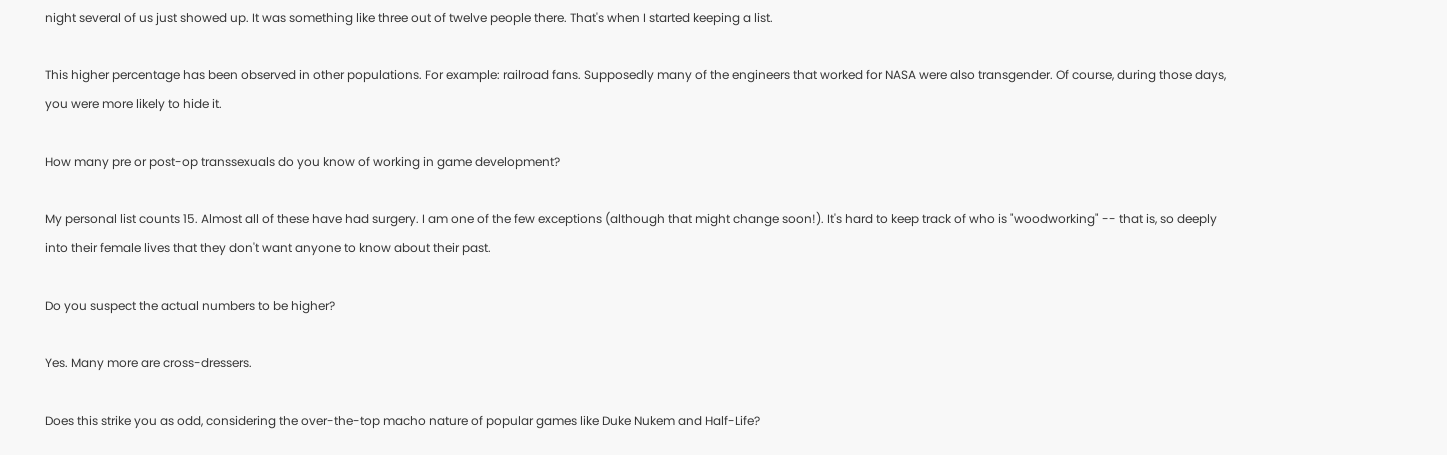night several of us just showed up. It was something like three out of twelve people there. That's when I started keeping a list.

This higher percentage has been observed in other populations. For example: railroad fans. Supposedly many of the engineers that worked for NASA were also transgender. Of course, during those days, you were more likely to hide it.

How many pre or post-op transsexuals do you know of working in game development?

My personal list counts 15. Almost all of these have had surgery. I am one of the few exceptions (although that might change soon!). It's hard to keep track of who is "woodworking" -- that is, so deeply into their female lives that they don't want anyone to know about their past.

Do you suspect the actual numbers to be higher?

Yes. Many more are cross-dressers.

Does this strike you as odd, considering the over-the-top macho nature of popular games like Duke Nukem and Half-Life?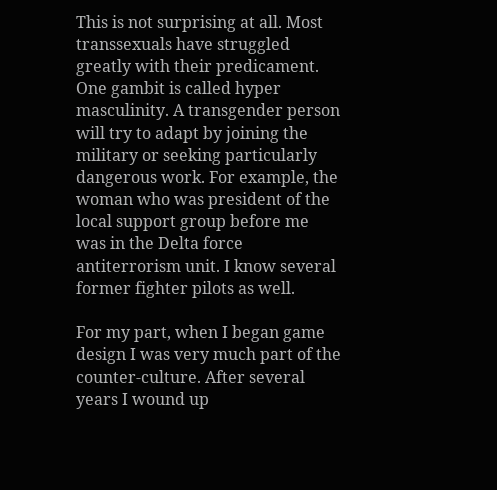This is not surprising at all. Most transsexuals have struggled greatly with their predicament. One gambit is called hyper masculinity. A transgender person will try to adapt by joining the military or seeking particularly dangerous work. For example, the woman who was president of the local support group before me was in the Delta force antiterrorism unit. I know several former fighter pilots as well.

For my part, when I began game design I was very much part of the counter-culture. After several years I wound up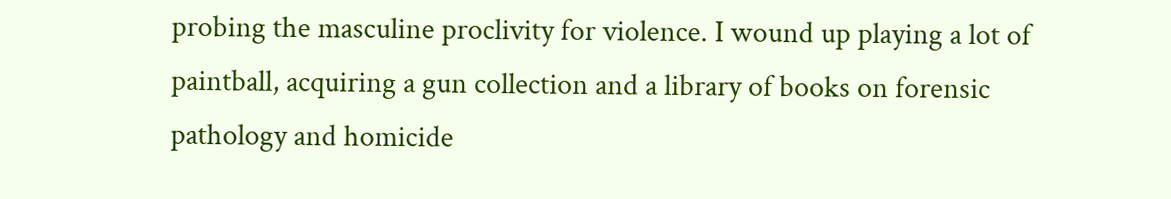probing the masculine proclivity for violence. I wound up playing a lot of paintball, acquiring a gun collection and a library of books on forensic pathology and homicide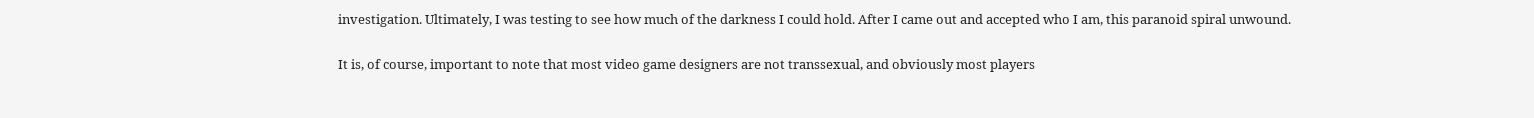investigation. Ultimately, I was testing to see how much of the darkness I could hold. After I came out and accepted who I am, this paranoid spiral unwound.

It is, of course, important to note that most video game designers are not transsexual, and obviously most players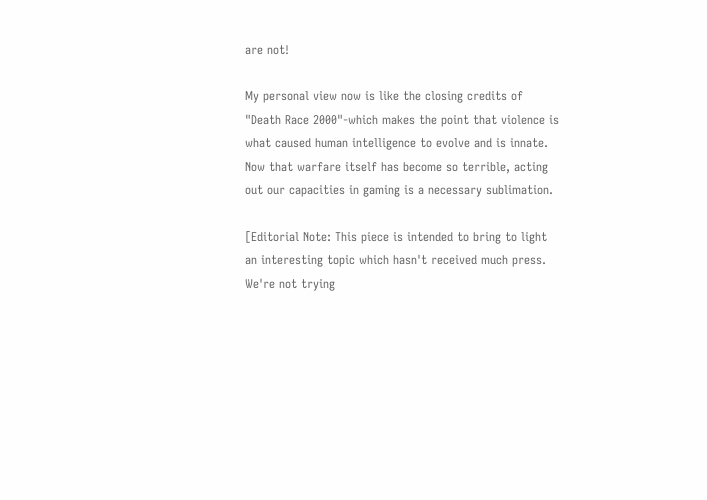are not!

My personal view now is like the closing credits of "Death Race 2000"-which makes the point that violence is what caused human intelligence to evolve and is innate. Now that warfare itself has become so terrible, acting out our capacities in gaming is a necessary sublimation.

[Editorial Note: This piece is intended to bring to light an interesting topic which hasn't received much press. We're not trying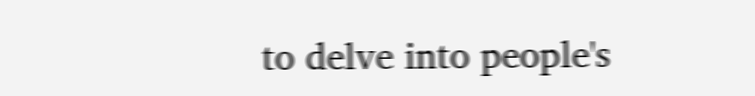to delve into people's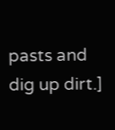pasts and dig up dirt.]